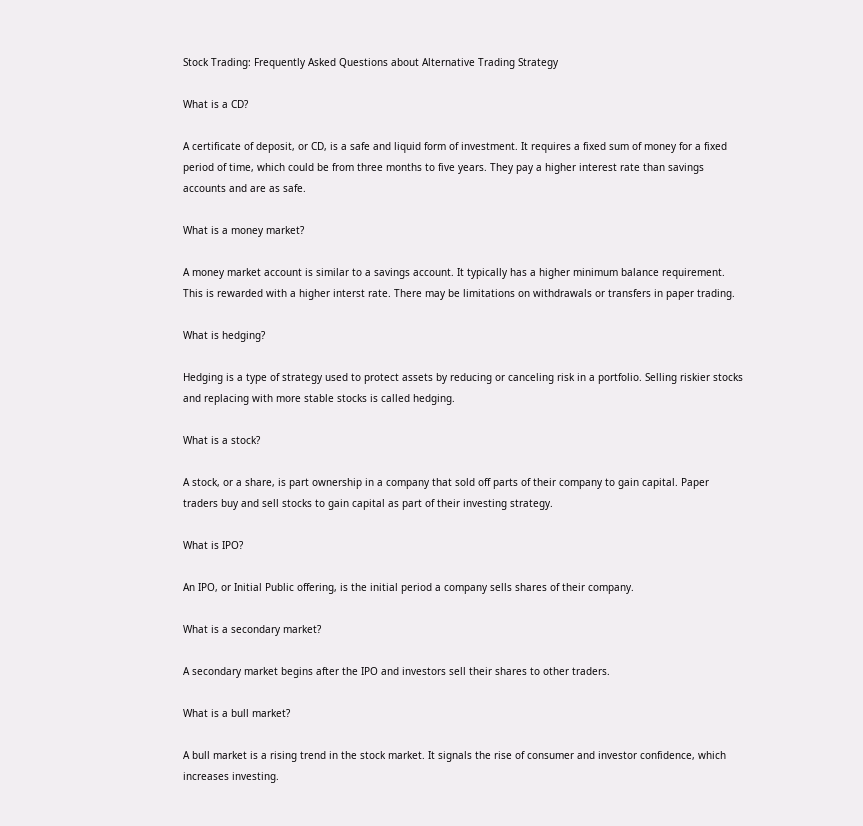Stock Trading: Frequently Asked Questions about Alternative Trading Strategy

What is a CD?

A certificate of deposit, or CD, is a safe and liquid form of investment. It requires a fixed sum of money for a fixed period of time, which could be from three months to five years. They pay a higher interest rate than savings accounts and are as safe.

What is a money market?

A money market account is similar to a savings account. It typically has a higher minimum balance requirement. This is rewarded with a higher interst rate. There may be limitations on withdrawals or transfers in paper trading.

What is hedging?

Hedging is a type of strategy used to protect assets by reducing or canceling risk in a portfolio. Selling riskier stocks and replacing with more stable stocks is called hedging.

What is a stock?

A stock, or a share, is part ownership in a company that sold off parts of their company to gain capital. Paper traders buy and sell stocks to gain capital as part of their investing strategy.

What is IPO?

An IPO, or Initial Public offering, is the initial period a company sells shares of their company.

What is a secondary market?

A secondary market begins after the IPO and investors sell their shares to other traders.

What is a bull market?

A bull market is a rising trend in the stock market. It signals the rise of consumer and investor confidence, which increases investing.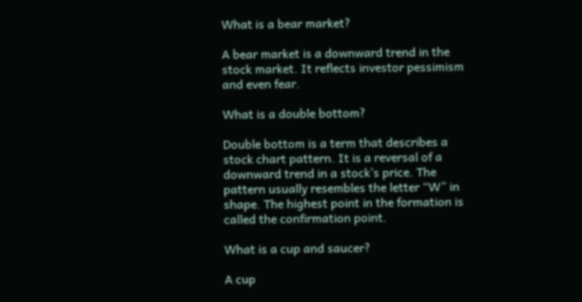What is a bear market?

A bear market is a downward trend in the stock market. It reflects investor pessimism and even fear.

What is a double bottom?

Double bottom is a term that describes a stock chart pattern. It is a reversal of a downward trend in a stock’s price. The pattern usually resembles the letter “W” in shape. The highest point in the formation is called the confirmation point.

What is a cup and saucer?

A cup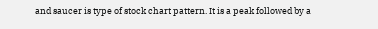and saucer is type of stock chart pattern. It is a peak followed by a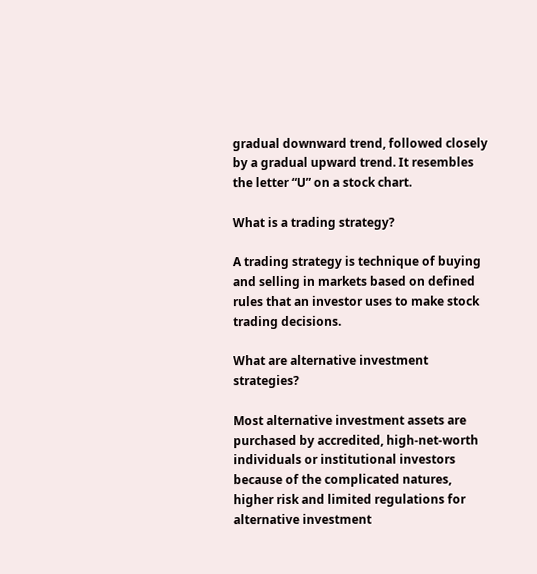gradual downward trend, followed closely by a gradual upward trend. It resembles the letter “U” on a stock chart.

What is a trading strategy?

A trading strategy is technique of buying and selling in markets based on defined rules that an investor uses to make stock trading decisions.

What are alternative investment strategies?

Most alternative investment assets are purchased by accredited, high-net-worth individuals or institutional investors because of the complicated natures, higher risk and limited regulations for alternative investment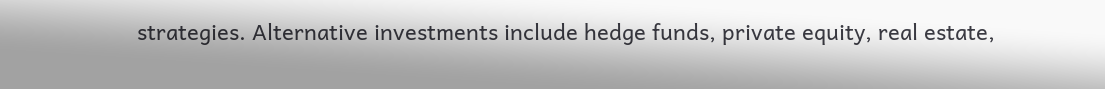strategies. Alternative investments include hedge funds, private equity, real estate,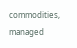commodities, managed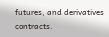futures, and derivatives contracts.